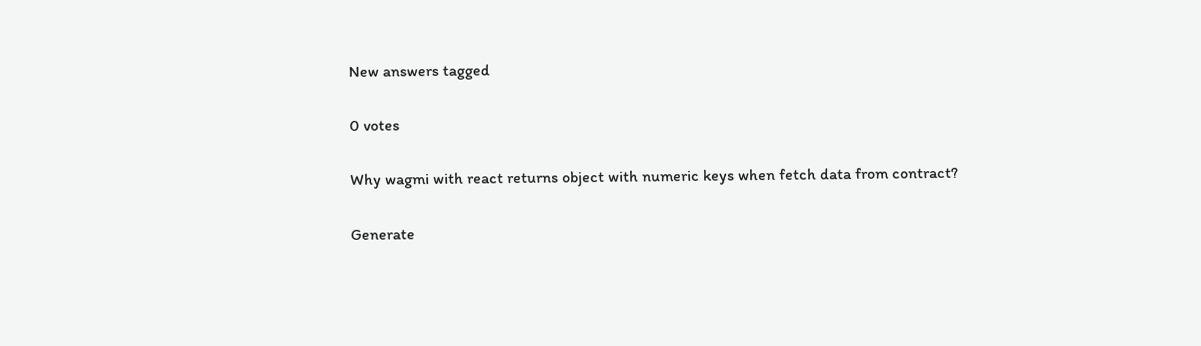New answers tagged

0 votes

Why wagmi with react returns object with numeric keys when fetch data from contract?

Generate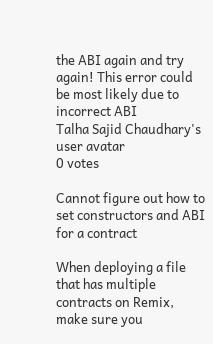the ABI again and try again! This error could be most likely due to incorrect ABI
Talha Sajid Chaudhary's user avatar
0 votes

Cannot figure out how to set constructors and ABI for a contract

When deploying a file that has multiple contracts on Remix, make sure you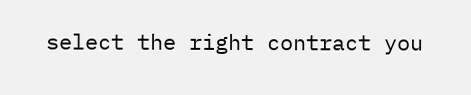select the right contract you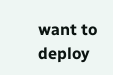want to deploy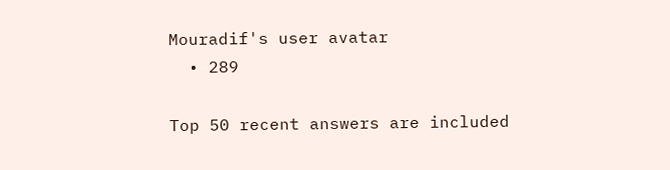Mouradif's user avatar
  • 289

Top 50 recent answers are included